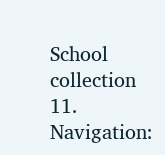School collection 11.
Navigation: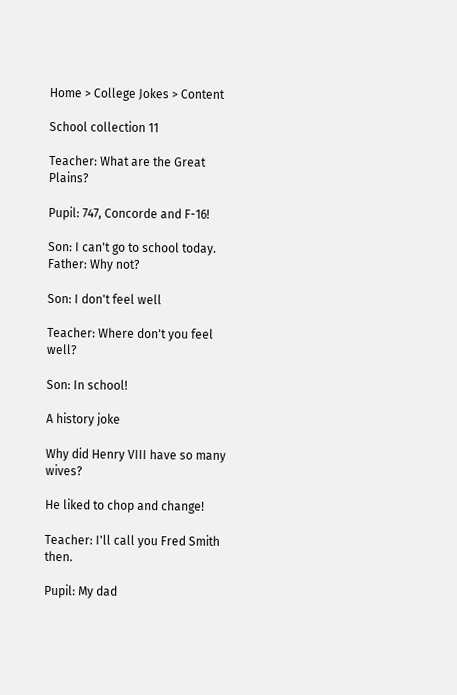Home > College Jokes > Content

School collection 11

Teacher: What are the Great Plains?

Pupil: 747, Concorde and F-16!

Son: I can't go to school today.
Father: Why not?

Son: I don't feel well

Teacher: Where don't you feel well?

Son: In school!

A history joke

Why did Henry VIII have so many wives?

He liked to chop and change!

Teacher: I'll call you Fred Smith then.

Pupil: My dad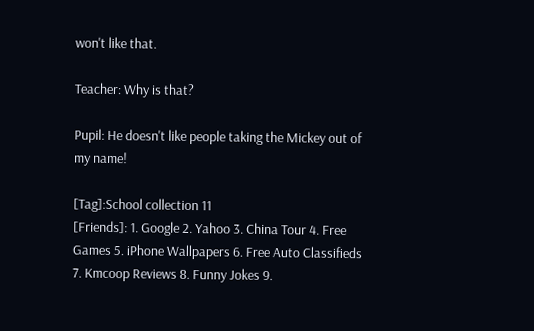won't like that.

Teacher: Why is that?

Pupil: He doesn't like people taking the Mickey out of my name!

[Tag]:School collection 11
[Friends]: 1. Google 2. Yahoo 3. China Tour 4. Free Games 5. iPhone Wallpapers 6. Free Auto Classifieds 7. Kmcoop Reviews 8. Funny Jokes 9.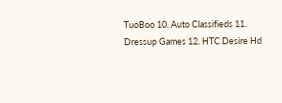TuoBoo 10. Auto Classifieds 11. Dressup Games 12. HTC Desire Hd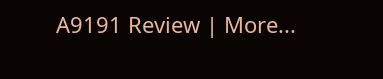A9191 Review | More...